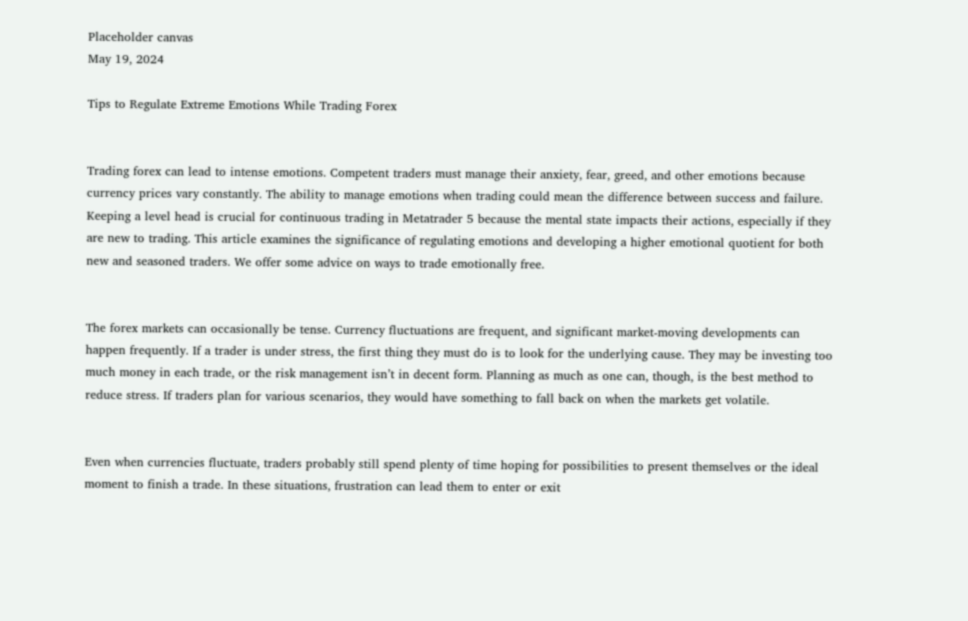Placeholder canvas
May 19, 2024

Tips to Regulate Extreme Emotions While Trading Forex


Trading forex can lead to intense emotions. Competent traders must manage their anxiety, fear, greed, and other emotions because currency prices vary constantly. The ability to manage emotions when trading could mean the difference between success and failure. Keeping a level head is crucial for continuous trading in Metatrader 5 because the mental state impacts their actions, especially if they are new to trading. This article examines the significance of regulating emotions and developing a higher emotional quotient for both new and seasoned traders. We offer some advice on ways to trade emotionally free.


The forex markets can occasionally be tense. Currency fluctuations are frequent, and significant market-moving developments can happen frequently. If a trader is under stress, the first thing they must do is to look for the underlying cause. They may be investing too much money in each trade, or the risk management isn’t in decent form. Planning as much as one can, though, is the best method to reduce stress. If traders plan for various scenarios, they would have something to fall back on when the markets get volatile.


Even when currencies fluctuate, traders probably still spend plenty of time hoping for possibilities to present themselves or the ideal moment to finish a trade. In these situations, frustration can lead them to enter or exit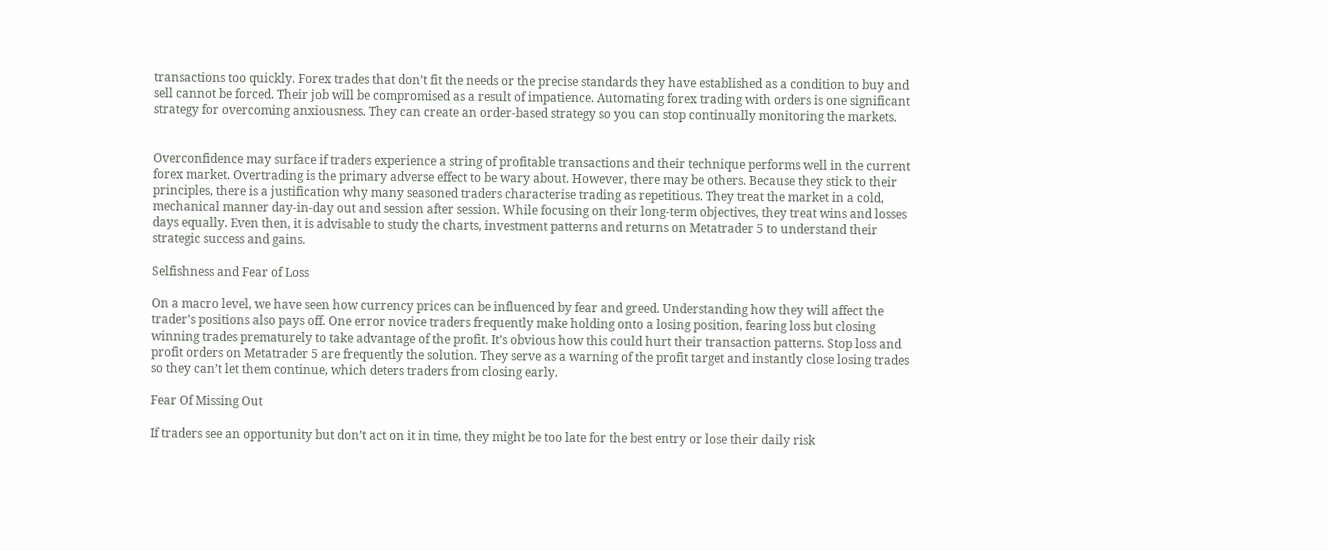transactions too quickly. Forex trades that don’t fit the needs or the precise standards they have established as a condition to buy and sell cannot be forced. Their job will be compromised as a result of impatience. Automating forex trading with orders is one significant strategy for overcoming anxiousness. They can create an order-based strategy so you can stop continually monitoring the markets.


Overconfidence may surface if traders experience a string of profitable transactions and their technique performs well in the current forex market. Overtrading is the primary adverse effect to be wary about. However, there may be others. Because they stick to their principles, there is a justification why many seasoned traders characterise trading as repetitious. They treat the market in a cold, mechanical manner day-in-day out and session after session. While focusing on their long-term objectives, they treat wins and losses days equally. Even then, it is advisable to study the charts, investment patterns and returns on Metatrader 5 to understand their strategic success and gains.

Selfishness and Fear of Loss

On a macro level, we have seen how currency prices can be influenced by fear and greed. Understanding how they will affect the trader’s positions also pays off. One error novice traders frequently make holding onto a losing position, fearing loss but closing winning trades prematurely to take advantage of the profit. It’s obvious how this could hurt their transaction patterns. Stop loss and profit orders on Metatrader 5 are frequently the solution. They serve as a warning of the profit target and instantly close losing trades so they can’t let them continue, which deters traders from closing early.

Fear Of Missing Out

If traders see an opportunity but don’t act on it in time, they might be too late for the best entry or lose their daily risk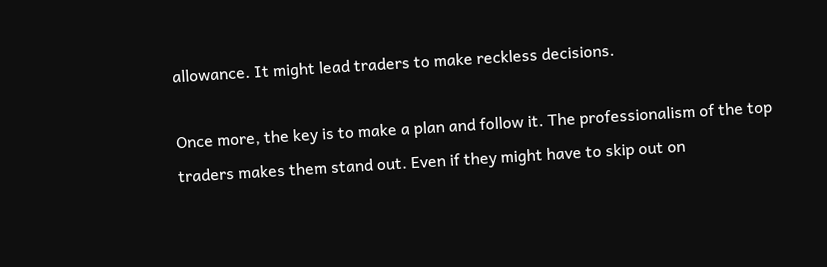allowance. It might lead traders to make reckless decisions.

Once more, the key is to make a plan and follow it. The professionalism of the top traders makes them stand out. Even if they might have to skip out on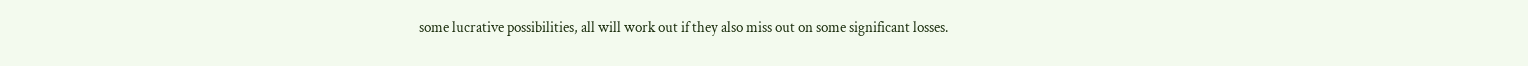some lucrative possibilities, all will work out if they also miss out on some significant losses.